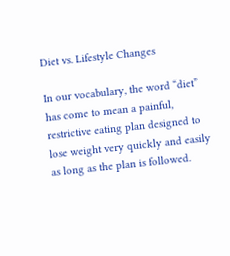Diet vs. Lifestyle Changes

In our vocabulary, the word “diet” has come to mean a painful, restrictive eating plan designed to lose weight very quickly and easily as long as the plan is followed.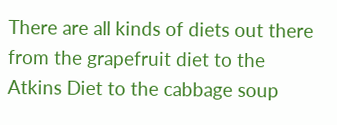There are all kinds of diets out there from the grapefruit diet to the Atkins Diet to the cabbage soup